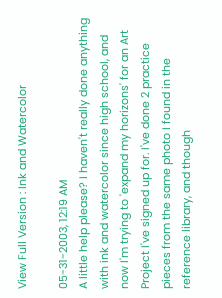View Full Version : Ink and Watercolor

05-31-2003, 12:19 AM
A little help please? I haven't really done anything with ink and watercolor since high school, and now I'm trying to 'expand my horizons' for an Art Project I've signed up for. I've done 2 practice pieces from the same photo I found in the reference library, and though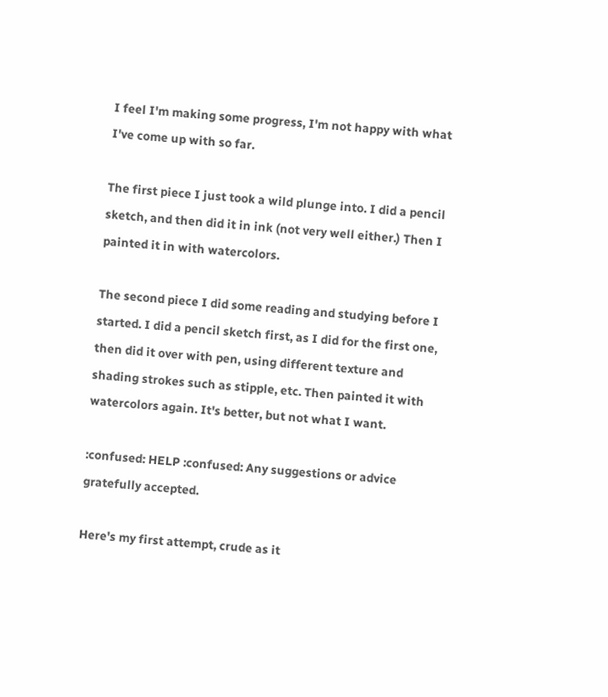I feel I'm making some progress, I'm not happy with what I've come up with so far.

The first piece I just took a wild plunge into. I did a pencil sketch, and then did it in ink (not very well either.) Then I painted it in with watercolors.

The second piece I did some reading and studying before I started. I did a pencil sketch first, as I did for the first one, then did it over with pen, using different texture and shading strokes such as stipple, etc. Then painted it with watercolors again. It's better, but not what I want.

:confused: HELP :confused: Any suggestions or advice gratefully accepted.

Here's my first attempt, crude as it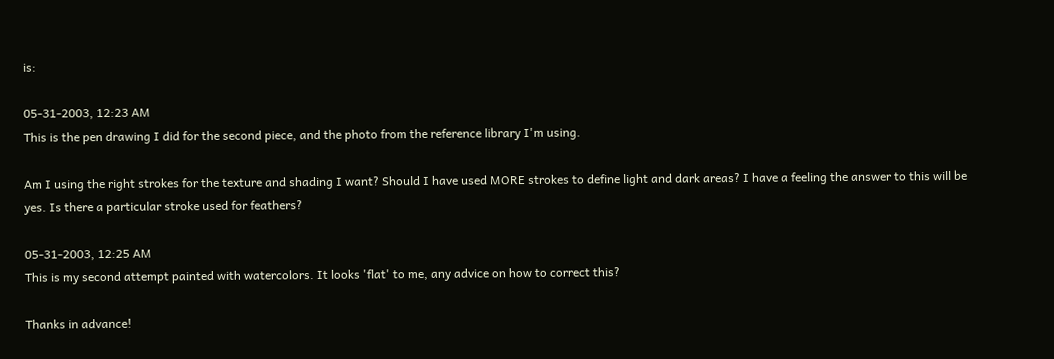is:

05-31-2003, 12:23 AM
This is the pen drawing I did for the second piece, and the photo from the reference library I'm using.

Am I using the right strokes for the texture and shading I want? Should I have used MORE strokes to define light and dark areas? I have a feeling the answer to this will be yes. Is there a particular stroke used for feathers?

05-31-2003, 12:25 AM
This is my second attempt painted with watercolors. It looks 'flat' to me, any advice on how to correct this?

Thanks in advance!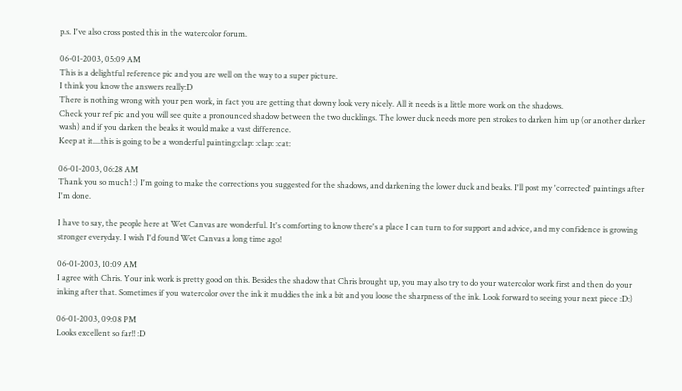p.s. I've also cross posted this in the watercolor forum.

06-01-2003, 05:09 AM
This is a delightful reference pic and you are well on the way to a super picture.
I think you know the answers really:D
There is nothing wrong with your pen work, in fact you are getting that downy look very nicely. All it needs is a little more work on the shadows.
Check your ref pic and you will see quite a pronounced shadow between the two ducklings. The lower duck needs more pen strokes to darken him up (or another darker wash) and if you darken the beaks it would make a vast difference.
Keep at it....this is going to be a wonderful painting:clap: :clap: :cat:

06-01-2003, 06:28 AM
Thank you so much! :) I'm going to make the corrections you suggested for the shadows, and darkening the lower duck and beaks. I'll post my 'corrected' paintings after I'm done.

I have to say, the people here at Wet Canvas are wonderful. It's comforting to know there's a place I can turn to for support and advice, and my confidence is growing stronger everyday. I wish I'd found Wet Canvas a long time ago!

06-01-2003, 10:09 AM
I agree with Chris. Your ink work is pretty good on this. Besides the shadow that Chris brought up, you may also try to do your watercolor work first and then do your inking after that. Sometimes if you watercolor over the ink it muddies the ink a bit and you loose the sharpness of the ink. Look forward to seeing your next piece :D:)

06-01-2003, 09:08 PM
Looks excellent so far!! :D